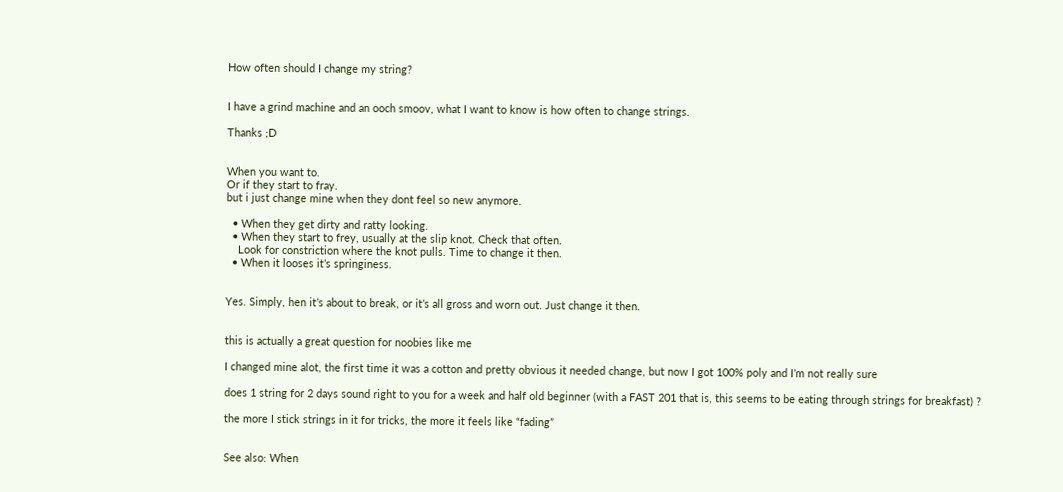How often should I change my string?


I have a grind machine and an ooch smoov, what I want to know is how often to change strings.

Thanks ;D


When you want to.
Or if they start to fray.
but i just change mine when they dont feel so new anymore.

  • When they get dirty and ratty looking.
  • When they start to frey, usually at the slip knot. Check that often.
    Look for constriction where the knot pulls. Time to change it then.
  • When it looses it’s springiness.


Yes. Simply, hen it’s about to break, or it’s all gross and worn out. Just change it then.


this is actually a great question for noobies like me

I changed mine alot, the first time it was a cotton and pretty obvious it needed change, but now I got 100% poly and I’m not really sure

does 1 string for 2 days sound right to you for a week and half old beginner (with a FAST 201 that is, this seems to be eating through strings for breakfast) ?

the more I stick strings in it for tricks, the more it feels like “fading”


See also: When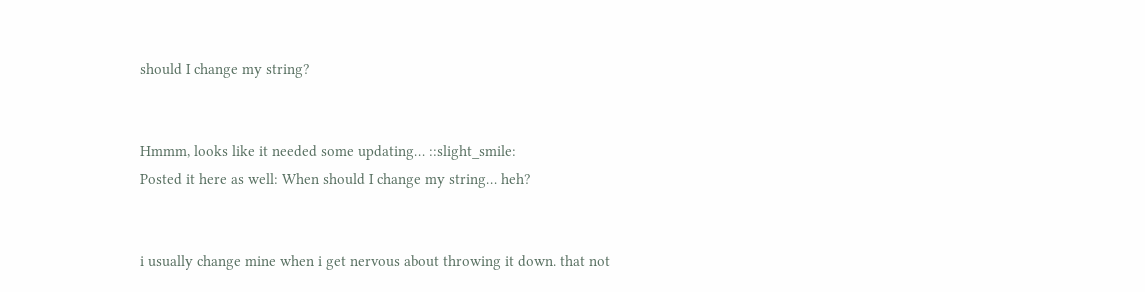should I change my string?


Hmmm, looks like it needed some updating… ::slight_smile:
Posted it here as well: When should I change my string… heh?


i usually change mine when i get nervous about throwing it down. that not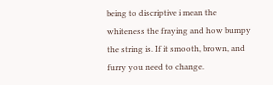being to discriptive i mean the whiteness the fraying and how bumpy the string is. If it smooth, brown, and furry you need to change.